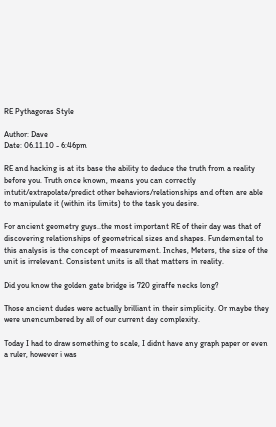RE Pythagoras Style

Author: Dave
Date: 06.11.10 - 6:46pm

RE and hacking is at its base the ability to deduce the truth from a reality before you. Truth once known, means you can correctly intutit/extrapolate/predict other behaviors/relationships and often are able to manipulate it (within its limits) to the task you desire.

For ancient geometry guys..the most important RE of their day was that of discovering relationships of geometrical sizes and shapes. Fundemental to this analysis is the concept of measurement. Inches, Meters, the size of the unit is irrelevant. Consistent units is all that matters in reality.

Did you know the golden gate bridge is 720 giraffe necks long?

Those ancient dudes were actually brilliant in their simplicity. Or maybe they were unencumbered by all of our current day complexity.

Today I had to draw something to scale, I didnt have any graph paper or even a ruler, however i was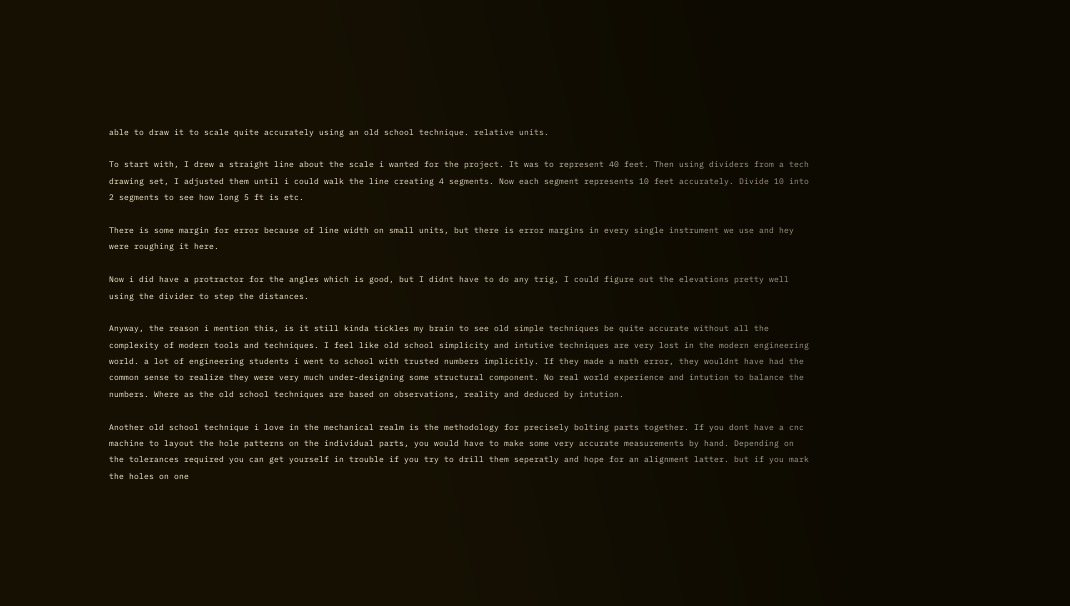able to draw it to scale quite accurately using an old school technique. relative units.

To start with, I drew a straight line about the scale i wanted for the project. It was to represent 40 feet. Then using dividers from a tech drawing set, I adjusted them until i could walk the line creating 4 segments. Now each segment represents 10 feet accurately. Divide 10 into 2 segments to see how long 5 ft is etc.

There is some margin for error because of line width on small units, but there is error margins in every single instrument we use and hey were roughing it here.

Now i did have a protractor for the angles which is good, but I didnt have to do any trig, I could figure out the elevations pretty well using the divider to step the distances.

Anyway, the reason i mention this, is it still kinda tickles my brain to see old simple techniques be quite accurate without all the complexity of modern tools and techniques. I feel like old school simplicity and intutive techniques are very lost in the modern engineering world. a lot of engineering students i went to school with trusted numbers implicitly. If they made a math error, they wouldnt have had the common sense to realize they were very much under-designing some structural component. No real world experience and intution to balance the numbers. Where as the old school techniques are based on observations, reality and deduced by intution.

Another old school technique i love in the mechanical realm is the methodology for precisely bolting parts together. If you dont have a cnc machine to layout the hole patterns on the individual parts, you would have to make some very accurate measurements by hand. Depending on the tolerances required you can get yourself in trouble if you try to drill them seperatly and hope for an alignment latter. but if you mark the holes on one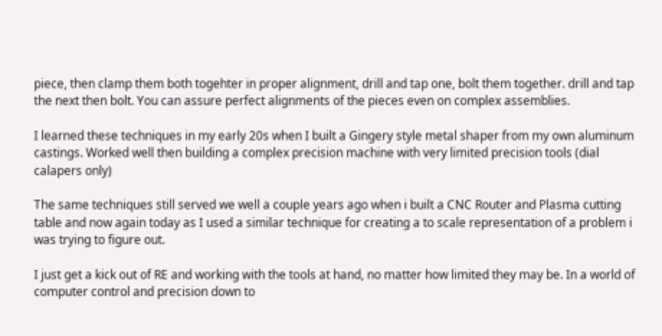piece, then clamp them both togehter in proper alignment, drill and tap one, bolt them together. drill and tap the next then bolt. You can assure perfect alignments of the pieces even on complex assemblies.

I learned these techniques in my early 20s when I built a Gingery style metal shaper from my own aluminum castings. Worked well then building a complex precision machine with very limited precision tools (dial calapers only)

The same techniques still served we well a couple years ago when i built a CNC Router and Plasma cutting table and now again today as I used a similar technique for creating a to scale representation of a problem i was trying to figure out.

I just get a kick out of RE and working with the tools at hand, no matter how limited they may be. In a world of computer control and precision down to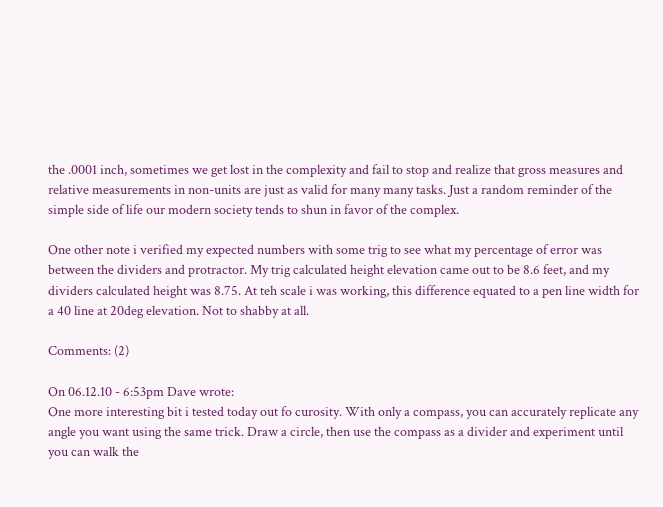the .0001 inch, sometimes we get lost in the complexity and fail to stop and realize that gross measures and relative measurements in non-units are just as valid for many many tasks. Just a random reminder of the simple side of life our modern society tends to shun in favor of the complex.

One other note i verified my expected numbers with some trig to see what my percentage of error was between the dividers and protractor. My trig calculated height elevation came out to be 8.6 feet, and my dividers calculated height was 8.75. At teh scale i was working, this difference equated to a pen line width for a 40 line at 20deg elevation. Not to shabby at all.

Comments: (2)

On 06.12.10 - 6:53pm Dave wrote:
One more interesting bit i tested today out fo curosity. With only a compass, you can accurately replicate any angle you want using the same trick. Draw a circle, then use the compass as a divider and experiment until you can walk the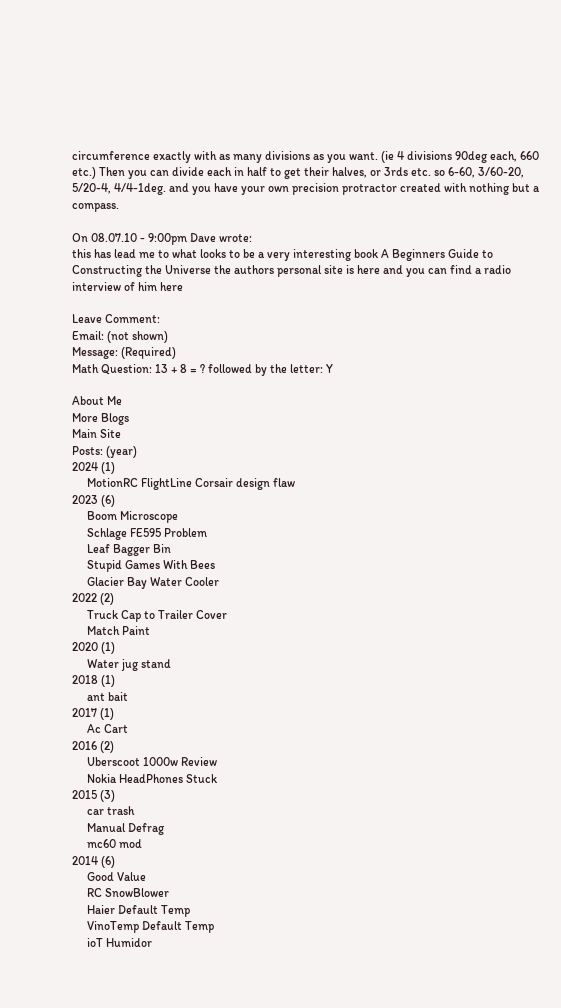circumference exactly with as many divisions as you want. (ie 4 divisions 90deg each, 660 etc.) Then you can divide each in half to get their halves, or 3rds etc. so 6-60, 3/60-20, 5/20-4, 4/4-1deg. and you have your own precision protractor created with nothing but a compass.

On 08.07.10 - 9:00pm Dave wrote:
this has lead me to what looks to be a very interesting book A Beginners Guide to Constructing the Universe the authors personal site is here and you can find a radio interview of him here

Leave Comment:
Email: (not shown)
Message: (Required)
Math Question: 13 + 8 = ? followed by the letter: Y

About Me
More Blogs
Main Site
Posts: (year)
2024 (1)
     MotionRC FlightLine Corsair design flaw
2023 (6)
     Boom Microscope
     Schlage FE595 Problem
     Leaf Bagger Bin
     Stupid Games With Bees
     Glacier Bay Water Cooler
2022 (2)
     Truck Cap to Trailer Cover
     Match Paint
2020 (1)
     Water jug stand
2018 (1)
     ant bait
2017 (1)
     Ac Cart
2016 (2)
     Uberscoot 1000w Review
     Nokia HeadPhones Stuck
2015 (3)
     car trash
     Manual Defrag
     mc60 mod
2014 (6)
     Good Value
     RC SnowBlower
     Haier Default Temp
     VinoTemp Default Temp
     ioT Humidor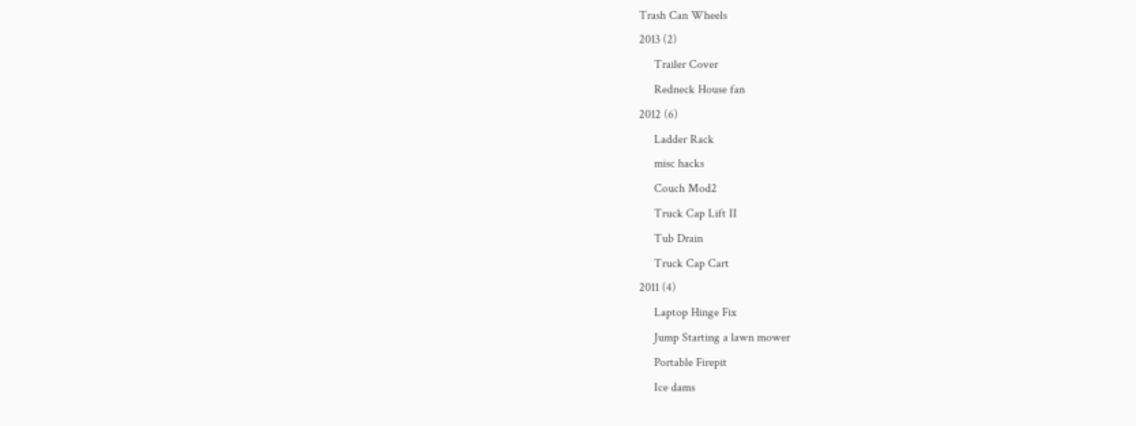Trash Can Wheels
2013 (2)
     Trailer Cover
     Redneck House fan
2012 (6)
     Ladder Rack
     misc hacks
     Couch Mod2
     Truck Cap Lift II
     Tub Drain
     Truck Cap Cart
2011 (4)
     Laptop Hinge Fix
     Jump Starting a lawn mower
     Portable Firepit
     Ice dams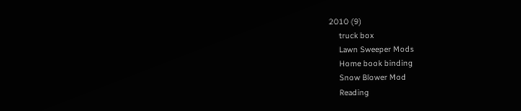2010 (9)
     truck box
     Lawn Sweeper Mods
     Home book binding
     Snow Blower Mod
     Reading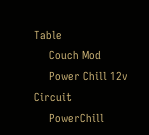Table
     Couch Mod
     Power Chill 12v Circuit
     PowerChill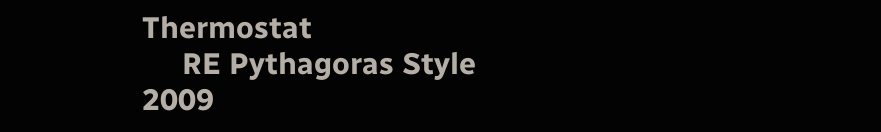Thermostat
     RE Pythagoras Style
2009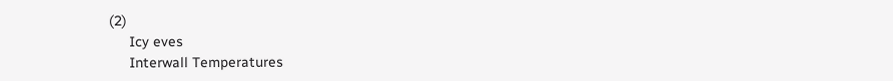(2)
     Icy eves
     Interwall Temperatures